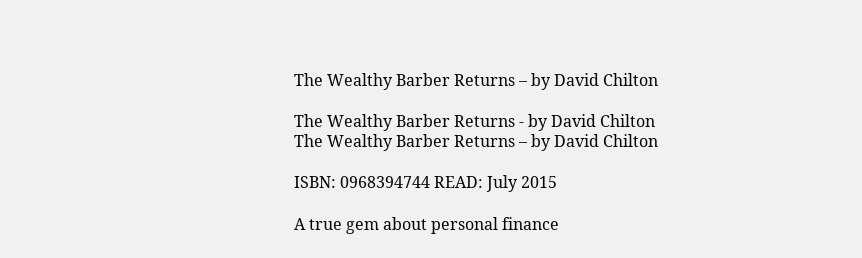The Wealthy Barber Returns – by David Chilton

The Wealthy Barber Returns - by David Chilton
The Wealthy Barber Returns – by David Chilton

ISBN: 0968394744 READ: July 2015

A true gem about personal finance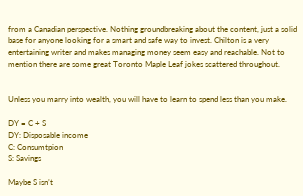from a Canadian perspective. Nothing groundbreaking about the content, just a solid base for anyone looking for a smart and safe way to invest. Chilton is a very entertaining writer and makes managing money seem easy and reachable. Not to mention there are some great Toronto Maple Leaf jokes scattered throughout.


Unless you marry into wealth, you will have to learn to spend less than you make.

DY = C + S
DY: Disposable income
C: Consumtpion
S: Savings

Maybe S isn’t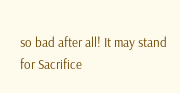so bad after all! It may stand for Sacrifice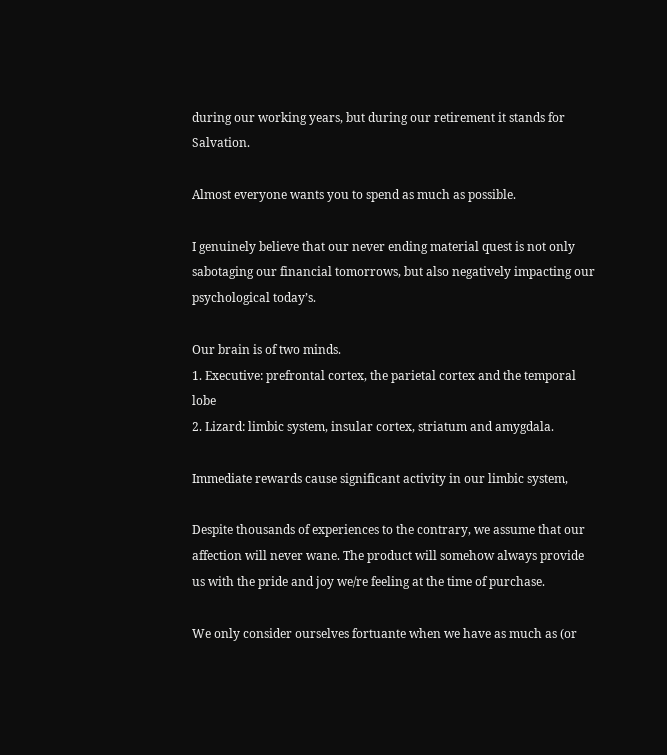during our working years, but during our retirement it stands for Salvation.

Almost everyone wants you to spend as much as possible.

I genuinely believe that our never ending material quest is not only sabotaging our financial tomorrows, but also negatively impacting our psychological today’s.

Our brain is of two minds.
1. Executive: prefrontal cortex, the parietal cortex and the temporal lobe
2. Lizard: limbic system, insular cortex, striatum and amygdala.

Immediate rewards cause significant activity in our limbic system,

Despite thousands of experiences to the contrary, we assume that our affection will never wane. The product will somehow always provide us with the pride and joy we/re feeling at the time of purchase.

We only consider ourselves fortuante when we have as much as (or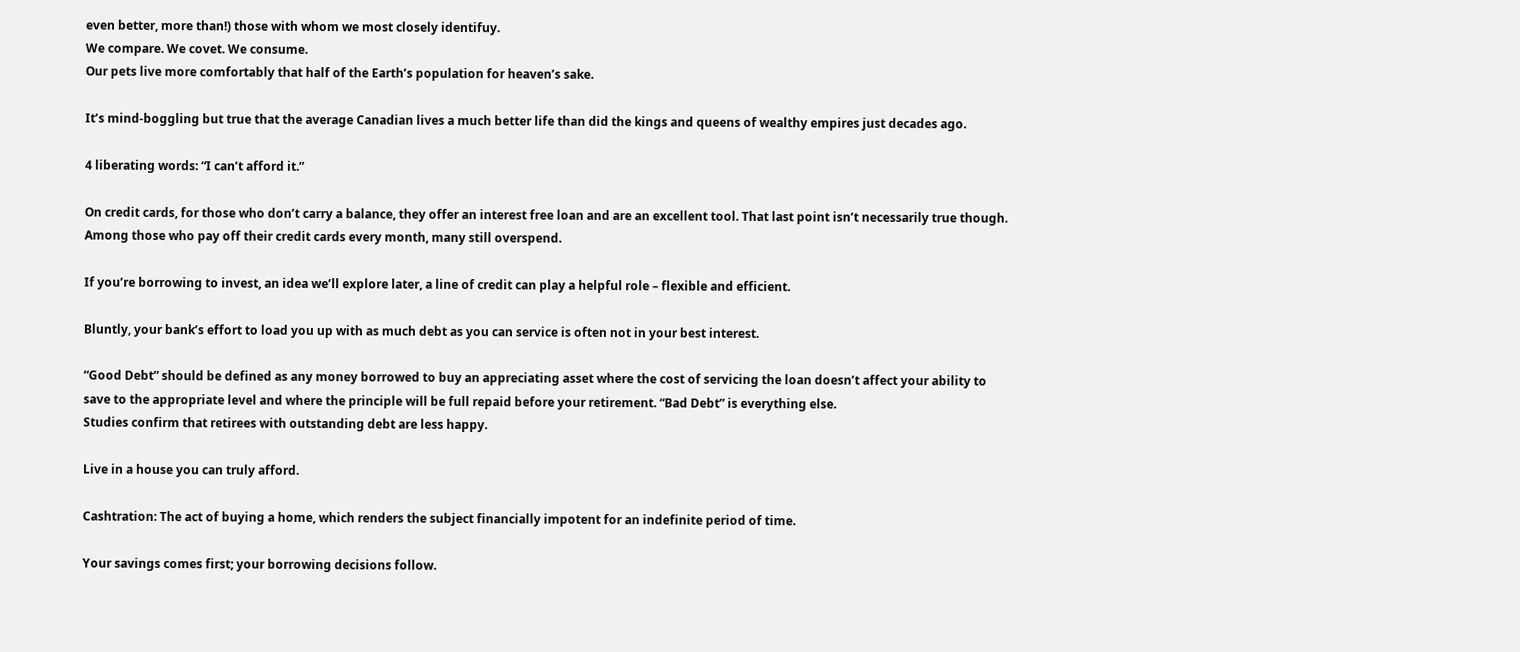even better, more than!) those with whom we most closely identifuy.
We compare. We covet. We consume.
Our pets live more comfortably that half of the Earth’s population for heaven’s sake.

It’s mind-boggling but true that the average Canadian lives a much better life than did the kings and queens of wealthy empires just decades ago.

4 liberating words: “I can’t afford it.”

On credit cards, for those who don’t carry a balance, they offer an interest free loan and are an excellent tool. That last point isn’t necessarily true though. Among those who pay off their credit cards every month, many still overspend.

If you’re borrowing to invest, an idea we’ll explore later, a line of credit can play a helpful role – flexible and efficient.

Bluntly, your bank’s effort to load you up with as much debt as you can service is often not in your best interest.

“Good Debt” should be defined as any money borrowed to buy an appreciating asset where the cost of servicing the loan doesn’t affect your ability to save to the appropriate level and where the principle will be full repaid before your retirement. “Bad Debt” is everything else.
Studies confirm that retirees with outstanding debt are less happy.

Live in a house you can truly afford.

Cashtration: The act of buying a home, which renders the subject financially impotent for an indefinite period of time.

Your savings comes first; your borrowing decisions follow.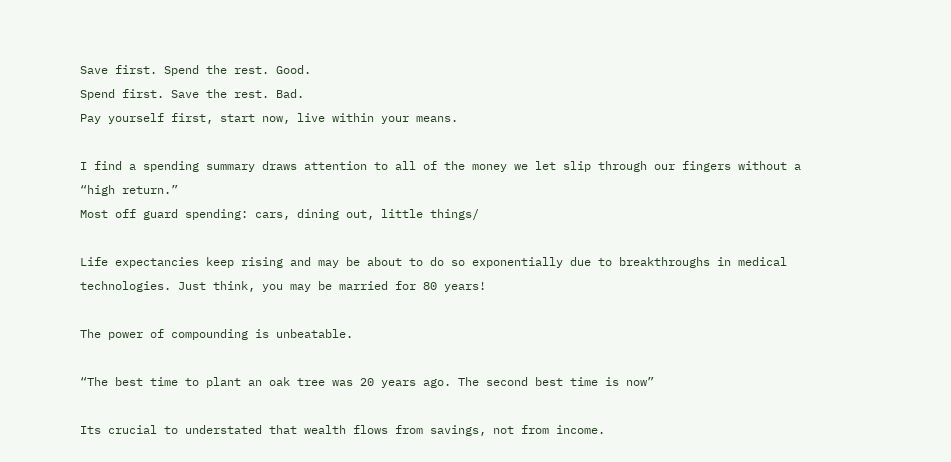Save first. Spend the rest. Good.
Spend first. Save the rest. Bad.
Pay yourself first, start now, live within your means.

I find a spending summary draws attention to all of the money we let slip through our fingers without a “high return.”
Most off guard spending: cars, dining out, little things/

Life expectancies keep rising and may be about to do so exponentially due to breakthroughs in medical technologies. Just think, you may be married for 80 years!

The power of compounding is unbeatable.

“The best time to plant an oak tree was 20 years ago. The second best time is now”

Its crucial to understated that wealth flows from savings, not from income.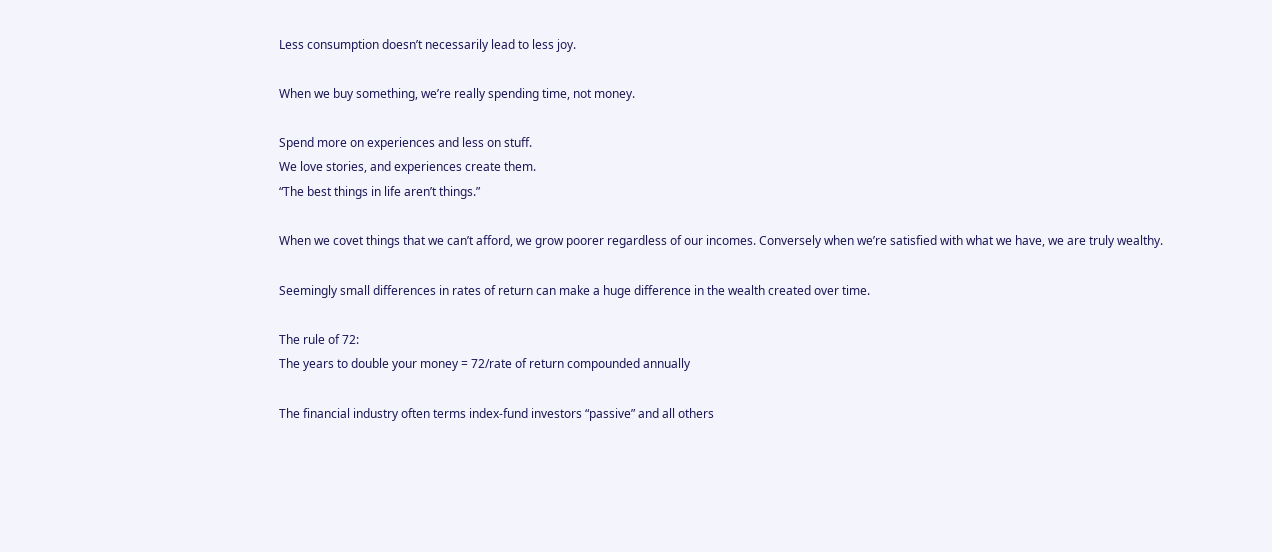Less consumption doesn’t necessarily lead to less joy.

When we buy something, we’re really spending time, not money.

Spend more on experiences and less on stuff.
We love stories, and experiences create them.
“The best things in life aren’t things.”

When we covet things that we can’t afford, we grow poorer regardless of our incomes. Conversely when we’re satisfied with what we have, we are truly wealthy.

Seemingly small differences in rates of return can make a huge difference in the wealth created over time.

The rule of 72:
The years to double your money = 72/rate of return compounded annually

The financial industry often terms index-fund investors “passive” and all others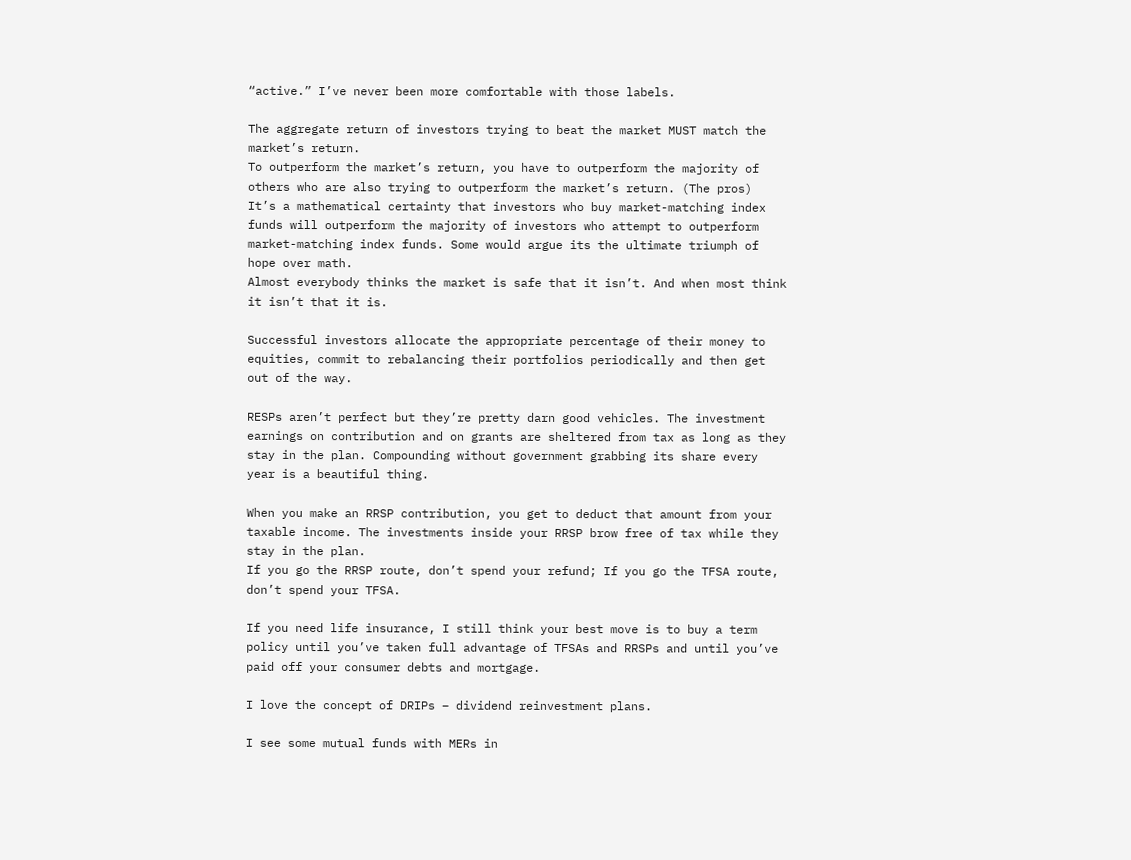“active.” I’ve never been more comfortable with those labels.

The aggregate return of investors trying to beat the market MUST match the market’s return.
To outperform the market’s return, you have to outperform the majority of others who are also trying to outperform the market’s return. (The pros)
It’s a mathematical certainty that investors who buy market-matching index funds will outperform the majority of investors who attempt to outperform market-matching index funds. Some would argue its the ultimate triumph of hope over math.
Almost everybody thinks the market is safe that it isn’t. And when most think it isn’t that it is.

Successful investors allocate the appropriate percentage of their money to equities, commit to rebalancing their portfolios periodically and then get out of the way.

RESPs aren’t perfect but they’re pretty darn good vehicles. The investment earnings on contribution and on grants are sheltered from tax as long as they stay in the plan. Compounding without government grabbing its share every year is a beautiful thing.

When you make an RRSP contribution, you get to deduct that amount from your taxable income. The investments inside your RRSP brow free of tax while they stay in the plan.
If you go the RRSP route, don’t spend your refund; If you go the TFSA route, don’t spend your TFSA.

If you need life insurance, I still think your best move is to buy a term policy until you’ve taken full advantage of TFSAs and RRSPs and until you’ve paid off your consumer debts and mortgage.

I love the concept of DRIPs – dividend reinvestment plans.

I see some mutual funds with MERs in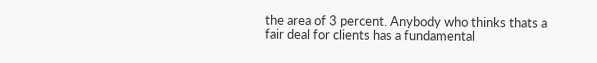the area of 3 percent. Anybody who thinks thats a fair deal for clients has a fundamental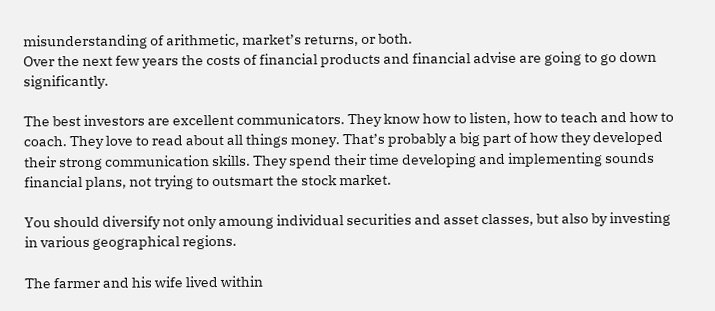misunderstanding of arithmetic, market’s returns, or both.
Over the next few years the costs of financial products and financial advise are going to go down significantly.

The best investors are excellent communicators. They know how to listen, how to teach and how to coach. They love to read about all things money. That’s probably a big part of how they developed their strong communication skills. They spend their time developing and implementing sounds financial plans, not trying to outsmart the stock market.

You should diversify not only amoung individual securities and asset classes, but also by investing in various geographical regions.

The farmer and his wife lived within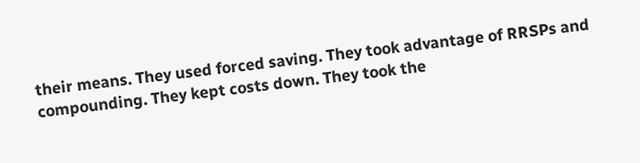their means. They used forced saving. They took advantage of RRSPs and compounding. They kept costs down. They took the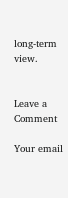long-term view.


Leave a Comment

Your email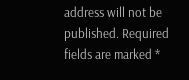address will not be published. Required fields are marked *